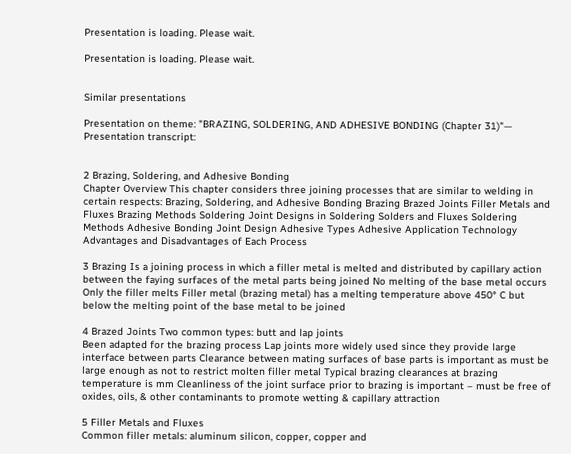Presentation is loading. Please wait.

Presentation is loading. Please wait.


Similar presentations

Presentation on theme: "BRAZING, SOLDERING, AND ADHESIVE BONDING (Chapter 31)"— Presentation transcript:


2 Brazing, Soldering, and Adhesive Bonding
Chapter Overview This chapter considers three joining processes that are similar to welding in certain respects: Brazing, Soldering, and Adhesive Bonding Brazing Brazed Joints Filler Metals and Fluxes Brazing Methods Soldering Joint Designs in Soldering Solders and Fluxes Soldering Methods Adhesive Bonding Joint Design Adhesive Types Adhesive Application Technology Advantages and Disadvantages of Each Process

3 Brazing Is a joining process in which a filler metal is melted and distributed by capillary action between the faying surfaces of the metal parts being joined No melting of the base metal occurs Only the filler melts Filler metal (brazing metal) has a melting temperature above 450° C but below the melting point of the base metal to be joined

4 Brazed Joints Two common types: butt and lap joints
Been adapted for the brazing process Lap joints more widely used since they provide large interface between parts Clearance between mating surfaces of base parts is important as must be large enough as not to restrict molten filler metal Typical brazing clearances at brazing temperature is mm Cleanliness of the joint surface prior to brazing is important – must be free of oxides, oils, & other contaminants to promote wetting & capillary attraction

5 Filler Metals and Fluxes
Common filler metals: aluminum silicon, copper, copper and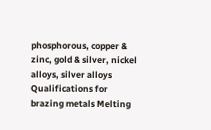phosphorous, copper & zinc, gold & silver, nickel alloys, silver alloys Qualifications for brazing metals Melting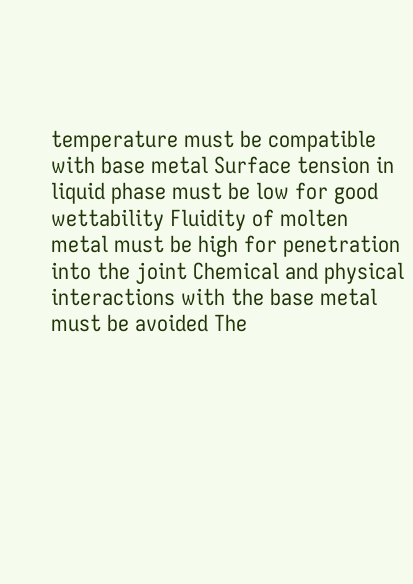temperature must be compatible with base metal Surface tension in liquid phase must be low for good wettability Fluidity of molten metal must be high for penetration into the joint Chemical and physical interactions with the base metal must be avoided The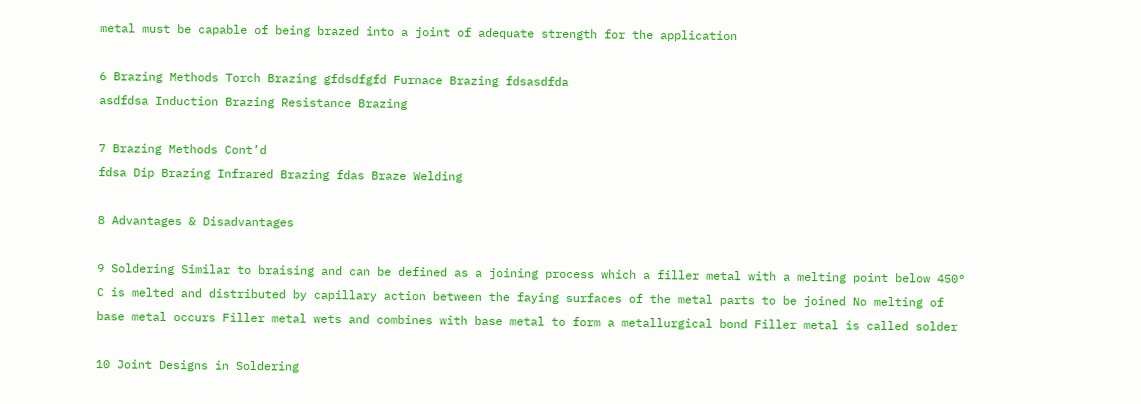metal must be capable of being brazed into a joint of adequate strength for the application

6 Brazing Methods Torch Brazing gfdsdfgfd Furnace Brazing fdsasdfda
asdfdsa Induction Brazing Resistance Brazing

7 Brazing Methods Cont’d
fdsa Dip Brazing Infrared Brazing fdas Braze Welding

8 Advantages & Disadvantages

9 Soldering Similar to braising and can be defined as a joining process which a filler metal with a melting point below 450° C is melted and distributed by capillary action between the faying surfaces of the metal parts to be joined No melting of base metal occurs Filler metal wets and combines with base metal to form a metallurgical bond Filler metal is called solder

10 Joint Designs in Soldering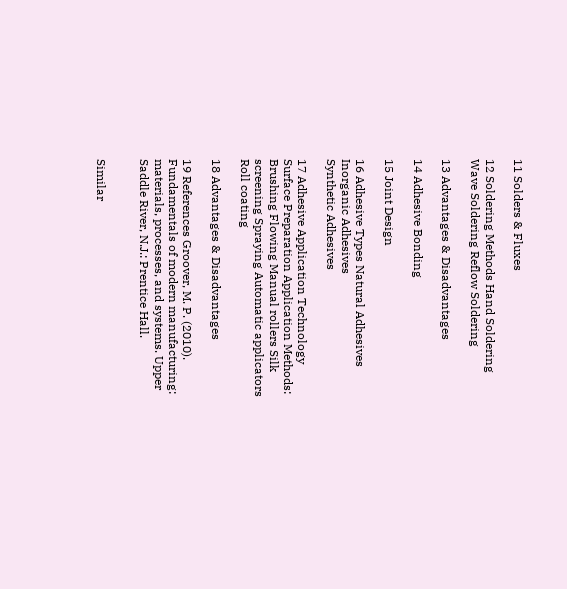11 Solders & Fluxes

12 Soldering Methods Hand Soldering Wave Soldering Reflow Soldering

13 Advantages & Disadvantages

14 Adhesive Bonding

15 Joint Design

16 Adhesive Types Natural Adhesives Inorganic Adhesives
Synthetic Adhesives

17 Adhesive Application Technology
Surface Preparation Application Methods: Brushing Flowing Manual rollers Silk screening Spraying Automatic applicators Roll coating

18 Advantages & Disadvantages

19 References Groover, M. P. (2010). Fundamentals of modern manufacturing: materials, processes, and systems. Upper Saddle River, N.J.: Prentice Hall.


Similar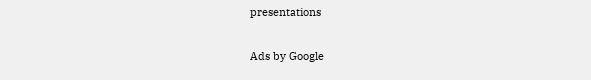presentations

Ads by Google